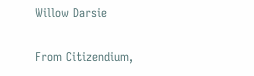Willow Darsie

From Citizendium,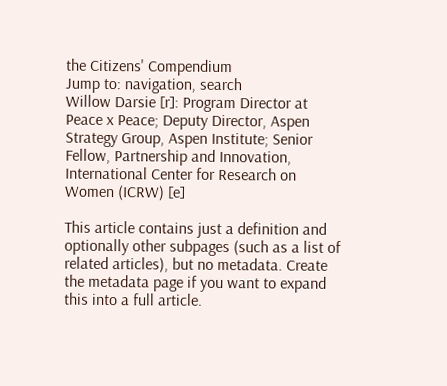the Citizens' Compendium
Jump to: navigation, search
Willow Darsie [r]: Program Director at Peace x Peace; Deputy Director, Aspen Strategy Group, Aspen Institute; Senior Fellow, Partnership and Innovation, International Center for Research on Women (ICRW) [e]

This article contains just a definition and optionally other subpages (such as a list of related articles), but no metadata. Create the metadata page if you want to expand this into a full article.